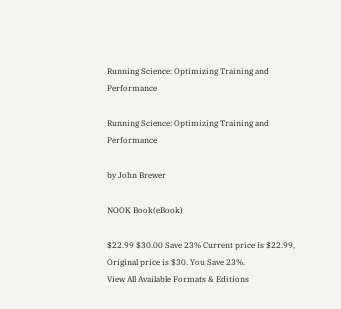Running Science: Optimizing Training and Performance

Running Science: Optimizing Training and Performance

by John Brewer

NOOK Book(eBook)

$22.99 $30.00 Save 23% Current price is $22.99, Original price is $30. You Save 23%.
View All Available Formats & Editions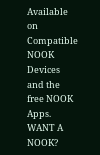Available on Compatible NOOK Devices and the free NOOK Apps.
WANT A NOOK?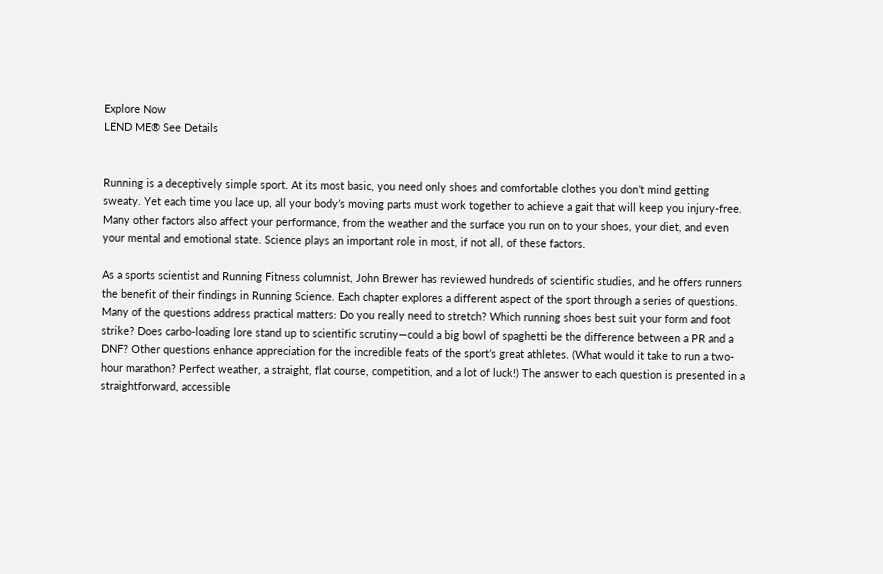Explore Now
LEND ME® See Details


Running is a deceptively simple sport. At its most basic, you need only shoes and comfortable clothes you don’t mind getting sweaty. Yet each time you lace up, all your body’s moving parts must work together to achieve a gait that will keep you injury-free. Many other factors also affect your performance, from the weather and the surface you run on to your shoes, your diet, and even your mental and emotional state. Science plays an important role in most, if not all, of these factors.

As a sports scientist and Running Fitness columnist, John Brewer has reviewed hundreds of scientific studies, and he offers runners the benefit of their findings in Running Science. Each chapter explores a different aspect of the sport through a series of questions. Many of the questions address practical matters: Do you really need to stretch? Which running shoes best suit your form and foot strike? Does carbo-loading lore stand up to scientific scrutiny—could a big bowl of spaghetti be the difference between a PR and a DNF? Other questions enhance appreciation for the incredible feats of the sport’s great athletes. (What would it take to run a two-hour marathon? Perfect weather, a straight, flat course, competition, and a lot of luck!) The answer to each question is presented in a straightforward, accessible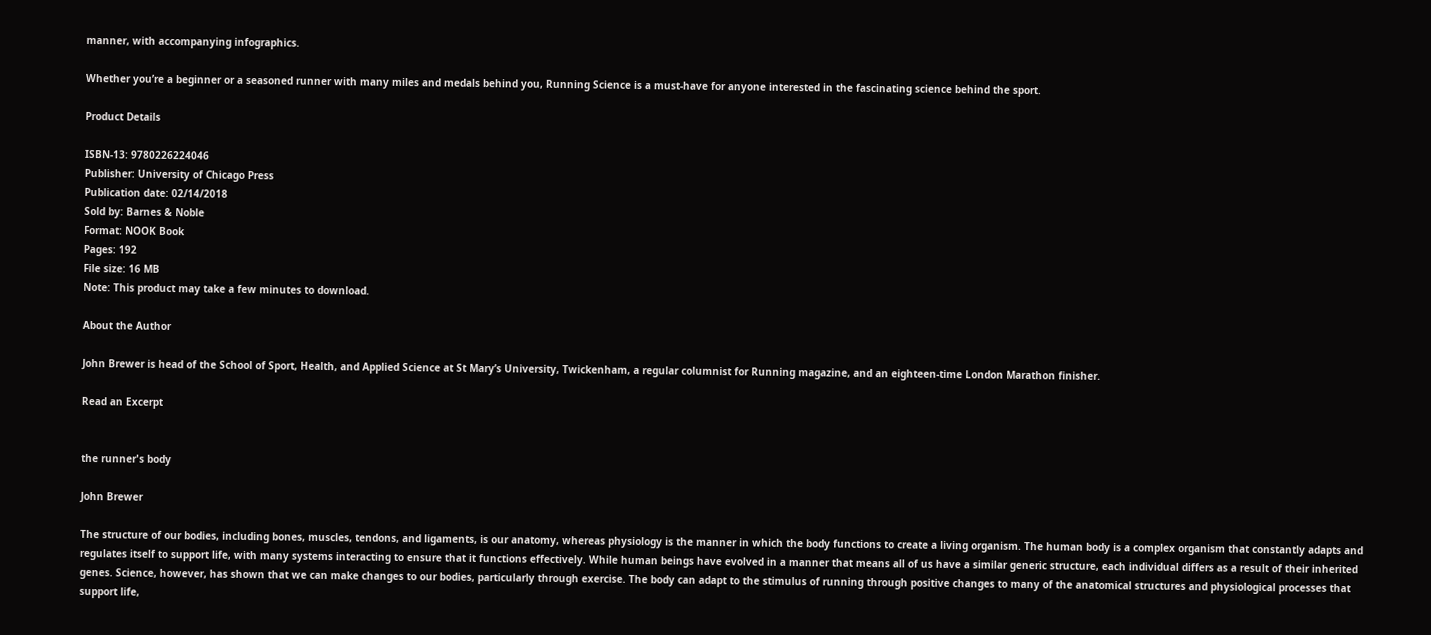manner, with accompanying infographics.

Whether you’re a beginner or a seasoned runner with many miles and medals behind you, Running Science is a must-have for anyone interested in the fascinating science behind the sport.

Product Details

ISBN-13: 9780226224046
Publisher: University of Chicago Press
Publication date: 02/14/2018
Sold by: Barnes & Noble
Format: NOOK Book
Pages: 192
File size: 16 MB
Note: This product may take a few minutes to download.

About the Author

John Brewer is head of the School of Sport, Health, and Applied Science at St Mary’s University, Twickenham, a regular columnist for Running magazine, and an eighteen-time London Marathon finisher.

Read an Excerpt


the runner's body

John Brewer

The structure of our bodies, including bones, muscles, tendons, and ligaments, is our anatomy, whereas physiology is the manner in which the body functions to create a living organism. The human body is a complex organism that constantly adapts and regulates itself to support life, with many systems interacting to ensure that it functions effectively. While human beings have evolved in a manner that means all of us have a similar generic structure, each individual differs as a result of their inherited genes. Science, however, has shown that we can make changes to our bodies, particularly through exercise. The body can adapt to the stimulus of running through positive changes to many of the anatomical structures and physiological processes that support life,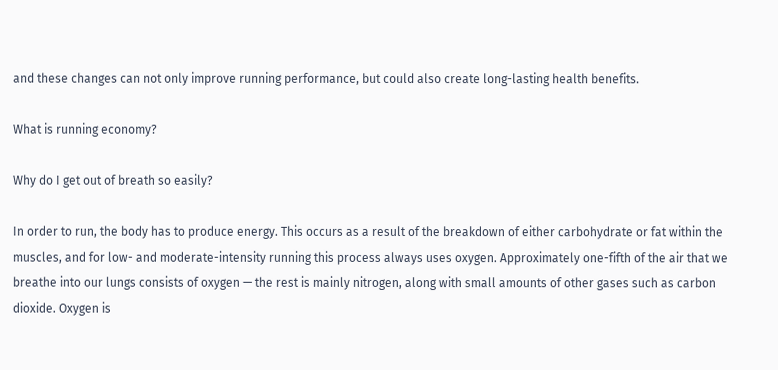and these changes can not only improve running performance, but could also create long-lasting health benefits.

What is running economy?

Why do I get out of breath so easily?

In order to run, the body has to produce energy. This occurs as a result of the breakdown of either carbohydrate or fat within the muscles, and for low- and moderate-intensity running this process always uses oxygen. Approximately one-fifth of the air that we breathe into our lungs consists of oxygen — the rest is mainly nitrogen, along with small amounts of other gases such as carbon dioxide. Oxygen is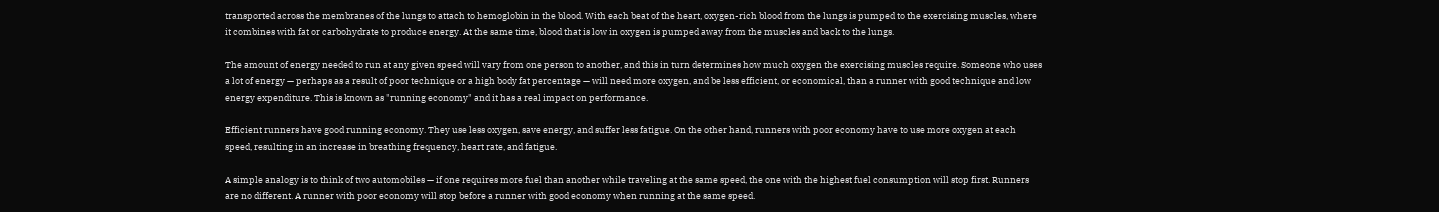transported across the membranes of the lungs to attach to hemoglobin in the blood. With each beat of the heart, oxygen-rich blood from the lungs is pumped to the exercising muscles, where it combines with fat or carbohydrate to produce energy. At the same time, blood that is low in oxygen is pumped away from the muscles and back to the lungs.

The amount of energy needed to run at any given speed will vary from one person to another, and this in turn determines how much oxygen the exercising muscles require. Someone who uses a lot of energy — perhaps as a result of poor technique or a high body fat percentage — will need more oxygen, and be less efficient, or economical, than a runner with good technique and low energy expenditure. This is known as "running economy" and it has a real impact on performance.

Efficient runners have good running economy. They use less oxygen, save energy, and suffer less fatigue. On the other hand, runners with poor economy have to use more oxygen at each speed, resulting in an increase in breathing frequency, heart rate, and fatigue.

A simple analogy is to think of two automobiles — if one requires more fuel than another while traveling at the same speed, the one with the highest fuel consumption will stop first. Runners are no different. A runner with poor economy will stop before a runner with good economy when running at the same speed.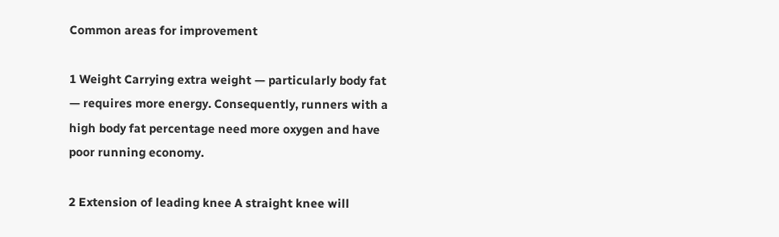Common areas for improvement

1 Weight Carrying extra weight — particularly body fat — requires more energy. Consequently, runners with a high body fat percentage need more oxygen and have poor running economy.

2 Extension of leading knee A straight knee will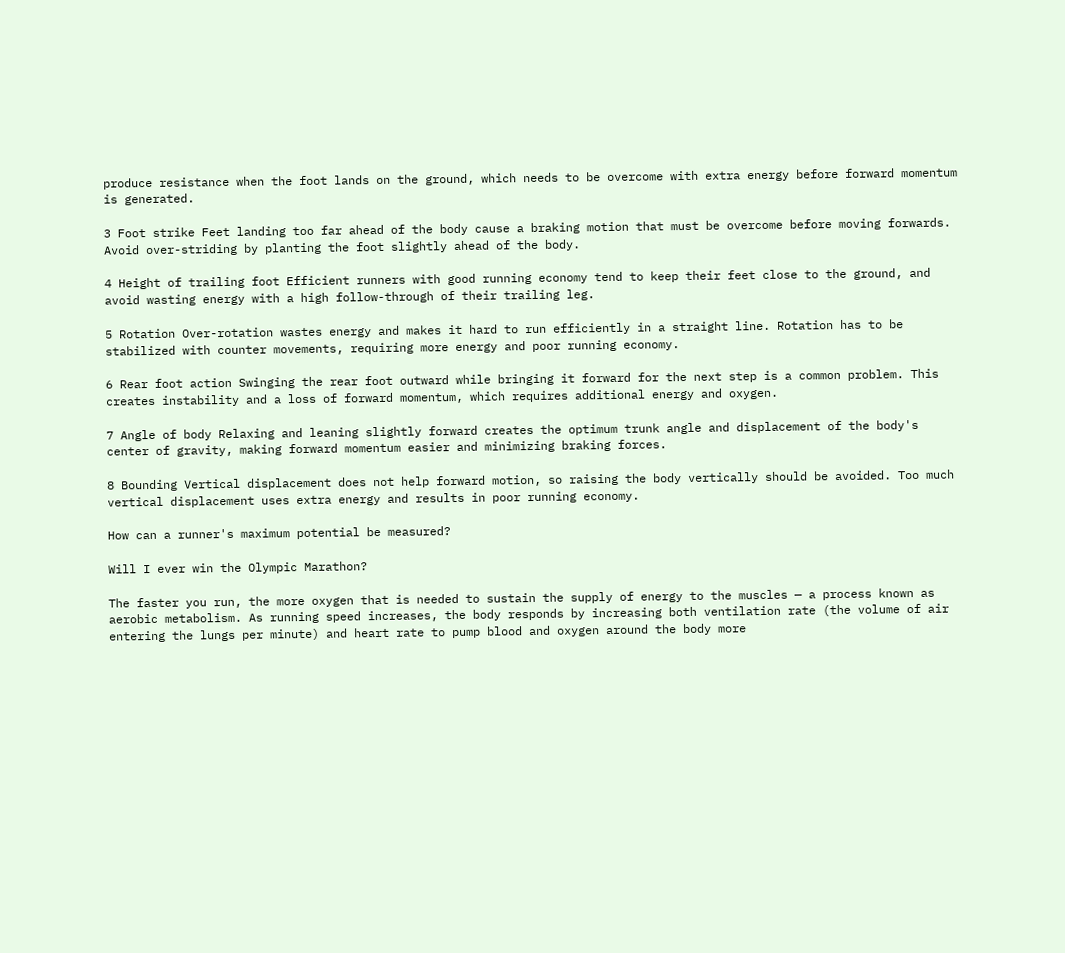produce resistance when the foot lands on the ground, which needs to be overcome with extra energy before forward momentum is generated.

3 Foot strike Feet landing too far ahead of the body cause a braking motion that must be overcome before moving forwards. Avoid over-striding by planting the foot slightly ahead of the body.

4 Height of trailing foot Efficient runners with good running economy tend to keep their feet close to the ground, and avoid wasting energy with a high follow-through of their trailing leg.

5 Rotation Over-rotation wastes energy and makes it hard to run efficiently in a straight line. Rotation has to be stabilized with counter movements, requiring more energy and poor running economy.

6 Rear foot action Swinging the rear foot outward while bringing it forward for the next step is a common problem. This creates instability and a loss of forward momentum, which requires additional energy and oxygen.

7 Angle of body Relaxing and leaning slightly forward creates the optimum trunk angle and displacement of the body's center of gravity, making forward momentum easier and minimizing braking forces.

8 Bounding Vertical displacement does not help forward motion, so raising the body vertically should be avoided. Too much vertical displacement uses extra energy and results in poor running economy.

How can a runner's maximum potential be measured?

Will I ever win the Olympic Marathon?

The faster you run, the more oxygen that is needed to sustain the supply of energy to the muscles — a process known as aerobic metabolism. As running speed increases, the body responds by increasing both ventilation rate (the volume of air entering the lungs per minute) and heart rate to pump blood and oxygen around the body more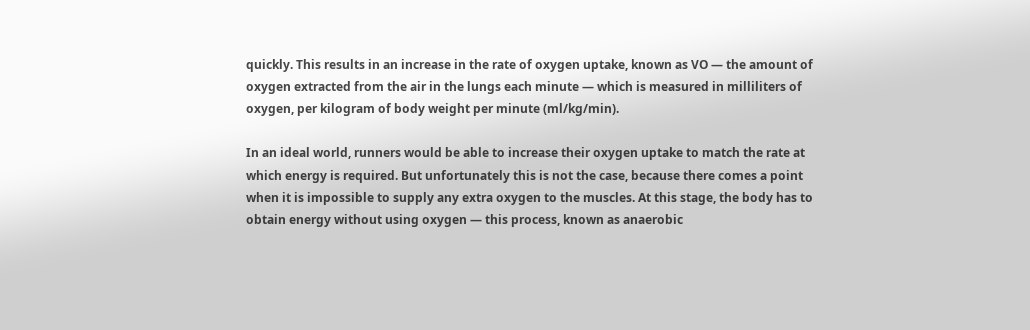quickly. This results in an increase in the rate of oxygen uptake, known as VO — the amount of oxygen extracted from the air in the lungs each minute — which is measured in milliliters of oxygen, per kilogram of body weight per minute (ml/kg/min).

In an ideal world, runners would be able to increase their oxygen uptake to match the rate at which energy is required. But unfortunately this is not the case, because there comes a point when it is impossible to supply any extra oxygen to the muscles. At this stage, the body has to obtain energy without using oxygen — this process, known as anaerobic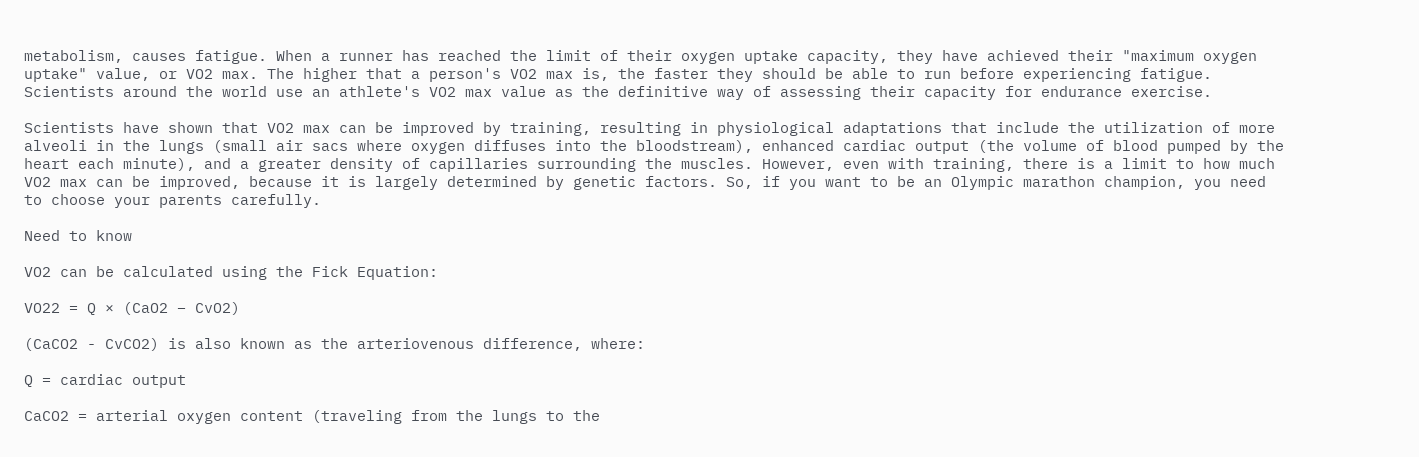metabolism, causes fatigue. When a runner has reached the limit of their oxygen uptake capacity, they have achieved their "maximum oxygen uptake" value, or VO2 max. The higher that a person's VO2 max is, the faster they should be able to run before experiencing fatigue. Scientists around the world use an athlete's VO2 max value as the definitive way of assessing their capacity for endurance exercise.

Scientists have shown that VO2 max can be improved by training, resulting in physiological adaptations that include the utilization of more alveoli in the lungs (small air sacs where oxygen diffuses into the bloodstream), enhanced cardiac output (the volume of blood pumped by the heart each minute), and a greater density of capillaries surrounding the muscles. However, even with training, there is a limit to how much VO2 max can be improved, because it is largely determined by genetic factors. So, if you want to be an Olympic marathon champion, you need to choose your parents carefully.

Need to know

VO2 can be calculated using the Fick Equation:

VO22 = Q × (CaO2 – CvO2)

(CaCO2 - CvCO2) is also known as the arteriovenous difference, where:

Q = cardiac output

CaCO2 = arterial oxygen content (traveling from the lungs to the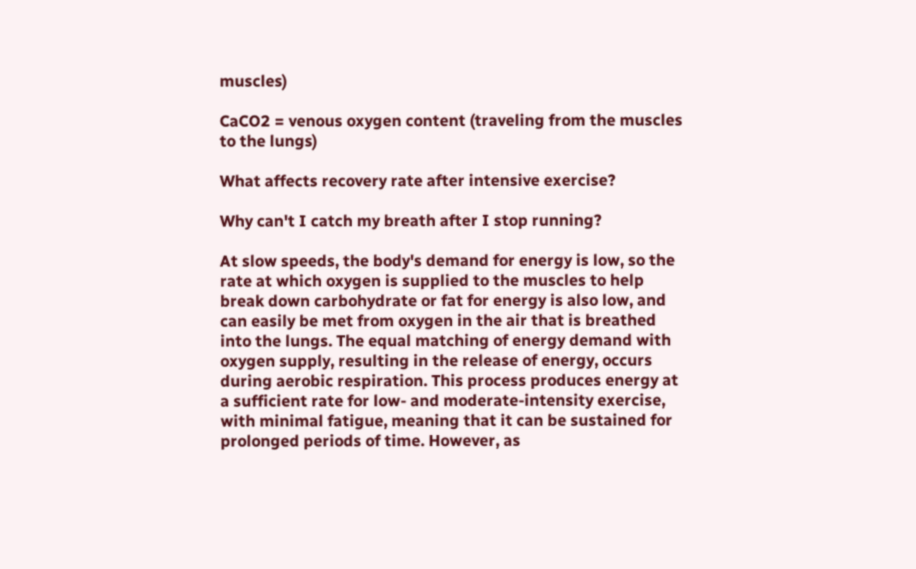muscles)

CaCO2 = venous oxygen content (traveling from the muscles to the lungs)

What affects recovery rate after intensive exercise?

Why can't I catch my breath after I stop running?

At slow speeds, the body's demand for energy is low, so the rate at which oxygen is supplied to the muscles to help break down carbohydrate or fat for energy is also low, and can easily be met from oxygen in the air that is breathed into the lungs. The equal matching of energy demand with oxygen supply, resulting in the release of energy, occurs during aerobic respiration. This process produces energy at a sufficient rate for low- and moderate-intensity exercise, with minimal fatigue, meaning that it can be sustained for prolonged periods of time. However, as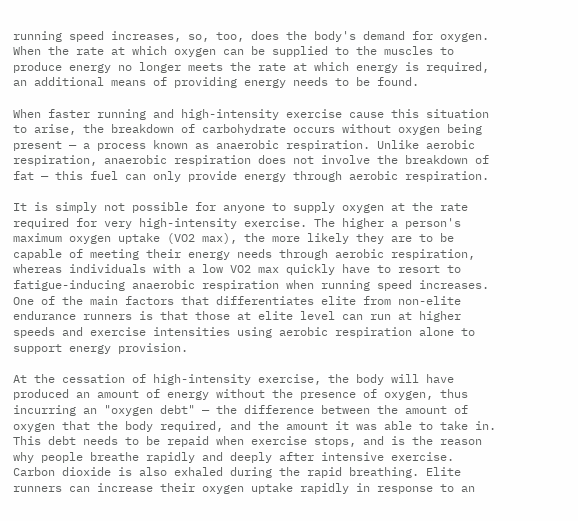running speed increases, so, too, does the body's demand for oxygen. When the rate at which oxygen can be supplied to the muscles to produce energy no longer meets the rate at which energy is required, an additional means of providing energy needs to be found.

When faster running and high-intensity exercise cause this situation to arise, the breakdown of carbohydrate occurs without oxygen being present — a process known as anaerobic respiration. Unlike aerobic respiration, anaerobic respiration does not involve the breakdown of fat — this fuel can only provide energy through aerobic respiration.

It is simply not possible for anyone to supply oxygen at the rate required for very high-intensity exercise. The higher a person's maximum oxygen uptake (VO2 max), the more likely they are to be capable of meeting their energy needs through aerobic respiration, whereas individuals with a low VO2 max quickly have to resort to fatigue-inducing anaerobic respiration when running speed increases. One of the main factors that differentiates elite from non-elite endurance runners is that those at elite level can run at higher speeds and exercise intensities using aerobic respiration alone to support energy provision.

At the cessation of high-intensity exercise, the body will have produced an amount of energy without the presence of oxygen, thus incurring an "oxygen debt" — the difference between the amount of oxygen that the body required, and the amount it was able to take in. This debt needs to be repaid when exercise stops, and is the reason why people breathe rapidly and deeply after intensive exercise. Carbon dioxide is also exhaled during the rapid breathing. Elite runners can increase their oxygen uptake rapidly in response to an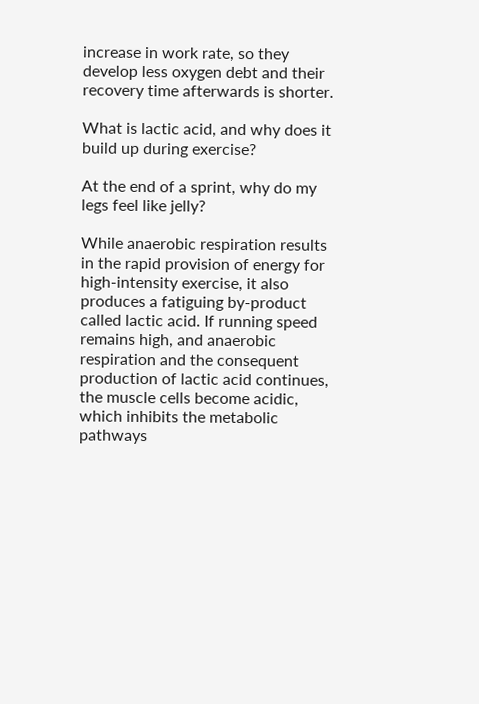increase in work rate, so they develop less oxygen debt and their recovery time afterwards is shorter.

What is lactic acid, and why does it build up during exercise?

At the end of a sprint, why do my legs feel like jelly?

While anaerobic respiration results in the rapid provision of energy for high-intensity exercise, it also produces a fatiguing by-product called lactic acid. If running speed remains high, and anaerobic respiration and the consequent production of lactic acid continues, the muscle cells become acidic, which inhibits the metabolic pathways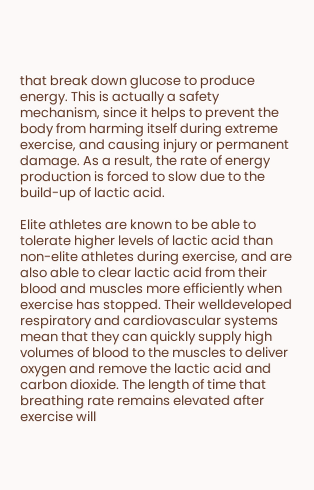that break down glucose to produce energy. This is actually a safety mechanism, since it helps to prevent the body from harming itself during extreme exercise, and causing injury or permanent damage. As a result, the rate of energy production is forced to slow due to the build-up of lactic acid.

Elite athletes are known to be able to tolerate higher levels of lactic acid than non-elite athletes during exercise, and are also able to clear lactic acid from their blood and muscles more efficiently when exercise has stopped. Their welldeveloped respiratory and cardiovascular systems mean that they can quickly supply high volumes of blood to the muscles to deliver oxygen and remove the lactic acid and carbon dioxide. The length of time that breathing rate remains elevated after exercise will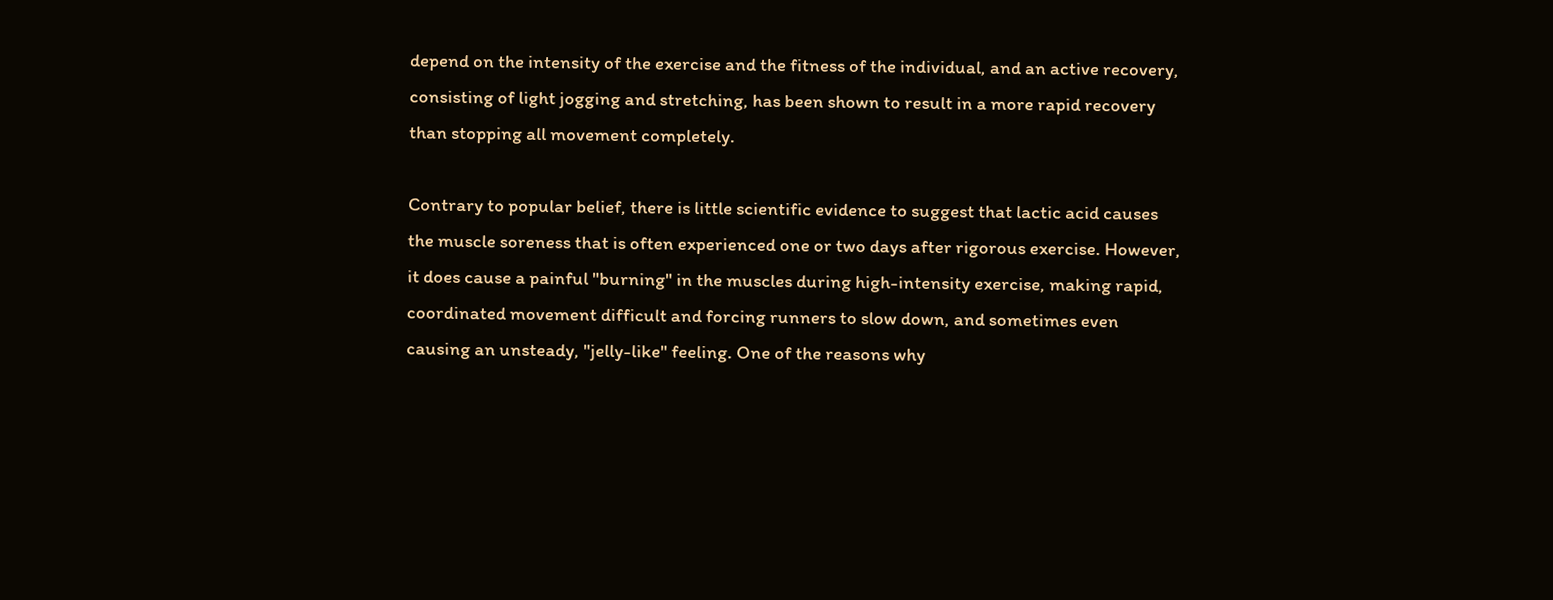depend on the intensity of the exercise and the fitness of the individual, and an active recovery, consisting of light jogging and stretching, has been shown to result in a more rapid recovery than stopping all movement completely.

Contrary to popular belief, there is little scientific evidence to suggest that lactic acid causes the muscle soreness that is often experienced one or two days after rigorous exercise. However, it does cause a painful "burning" in the muscles during high-intensity exercise, making rapid, coordinated movement difficult and forcing runners to slow down, and sometimes even causing an unsteady, "jelly-like" feeling. One of the reasons why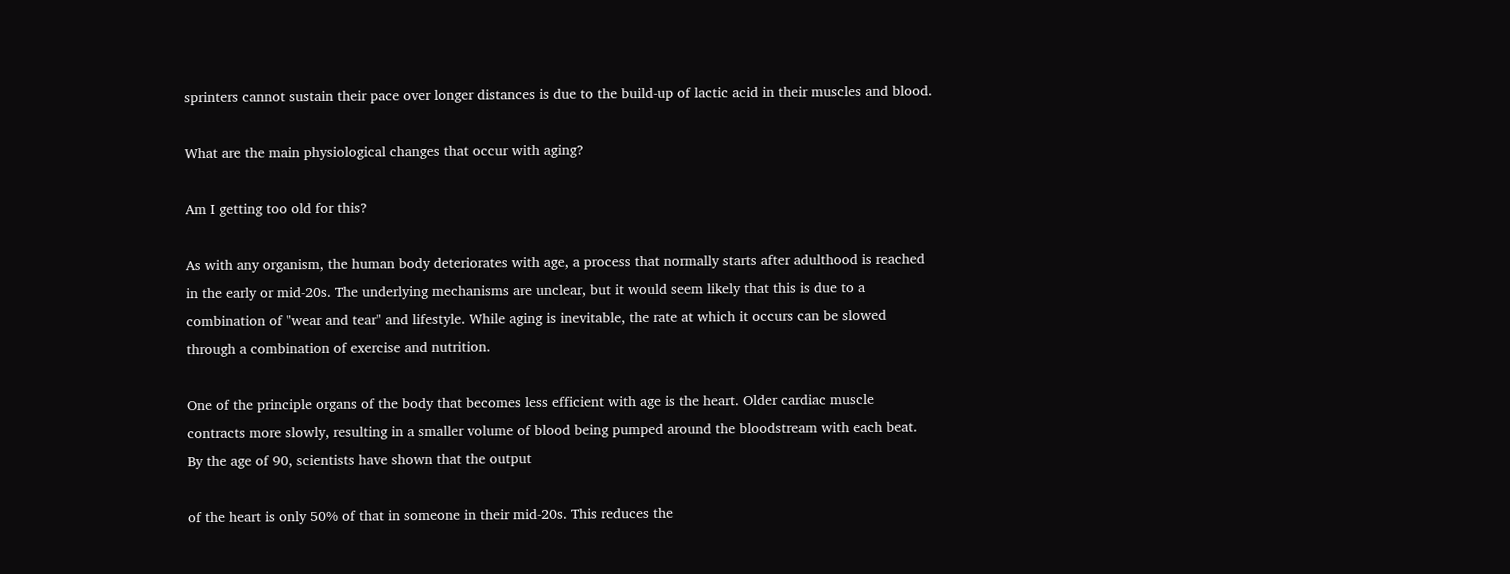sprinters cannot sustain their pace over longer distances is due to the build-up of lactic acid in their muscles and blood.

What are the main physiological changes that occur with aging?

Am I getting too old for this?

As with any organism, the human body deteriorates with age, a process that normally starts after adulthood is reached in the early or mid-20s. The underlying mechanisms are unclear, but it would seem likely that this is due to a combination of "wear and tear" and lifestyle. While aging is inevitable, the rate at which it occurs can be slowed through a combination of exercise and nutrition.

One of the principle organs of the body that becomes less efficient with age is the heart. Older cardiac muscle contracts more slowly, resulting in a smaller volume of blood being pumped around the bloodstream with each beat. By the age of 90, scientists have shown that the output

of the heart is only 50% of that in someone in their mid-20s. This reduces the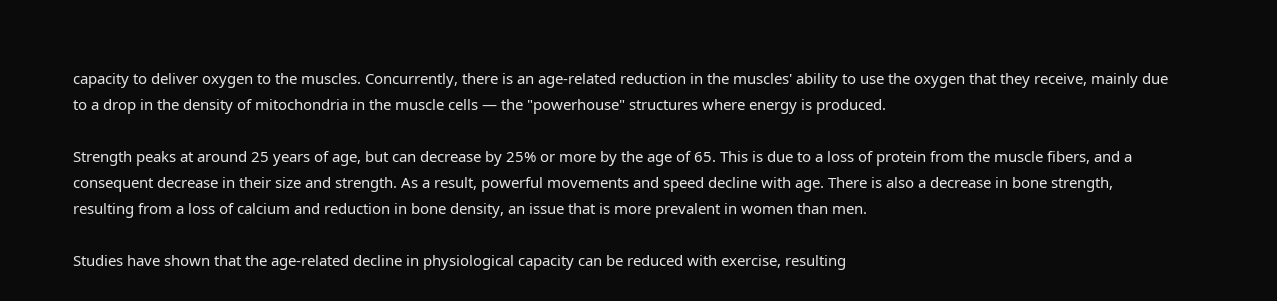capacity to deliver oxygen to the muscles. Concurrently, there is an age-related reduction in the muscles' ability to use the oxygen that they receive, mainly due to a drop in the density of mitochondria in the muscle cells — the "powerhouse" structures where energy is produced.

Strength peaks at around 25 years of age, but can decrease by 25% or more by the age of 65. This is due to a loss of protein from the muscle fibers, and a consequent decrease in their size and strength. As a result, powerful movements and speed decline with age. There is also a decrease in bone strength, resulting from a loss of calcium and reduction in bone density, an issue that is more prevalent in women than men.

Studies have shown that the age-related decline in physiological capacity can be reduced with exercise, resulting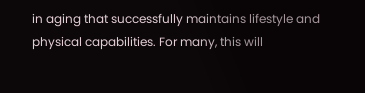in aging that successfully maintains lifestyle and physical capabilities. For many, this will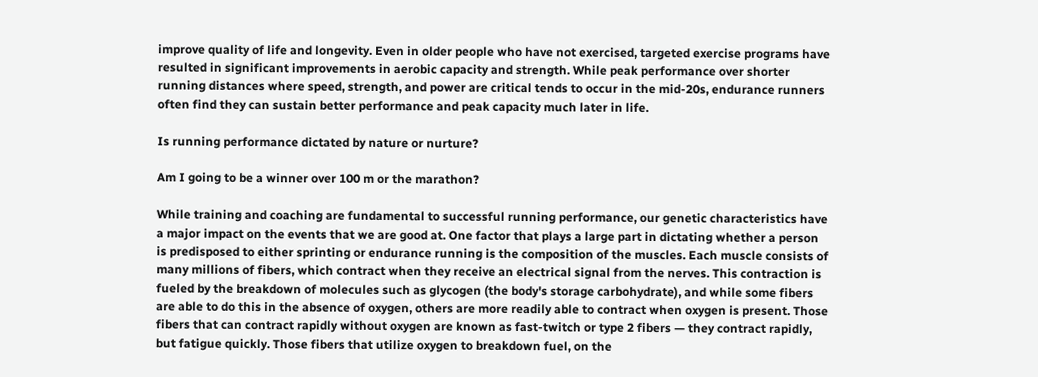improve quality of life and longevity. Even in older people who have not exercised, targeted exercise programs have resulted in significant improvements in aerobic capacity and strength. While peak performance over shorter running distances where speed, strength, and power are critical tends to occur in the mid-20s, endurance runners often find they can sustain better performance and peak capacity much later in life.

Is running performance dictated by nature or nurture?

Am I going to be a winner over 100 m or the marathon?

While training and coaching are fundamental to successful running performance, our genetic characteristics have a major impact on the events that we are good at. One factor that plays a large part in dictating whether a person is predisposed to either sprinting or endurance running is the composition of the muscles. Each muscle consists of many millions of fibers, which contract when they receive an electrical signal from the nerves. This contraction is fueled by the breakdown of molecules such as glycogen (the body's storage carbohydrate), and while some fibers are able to do this in the absence of oxygen, others are more readily able to contract when oxygen is present. Those fibers that can contract rapidly without oxygen are known as fast-twitch or type 2 fibers — they contract rapidly, but fatigue quickly. Those fibers that utilize oxygen to breakdown fuel, on the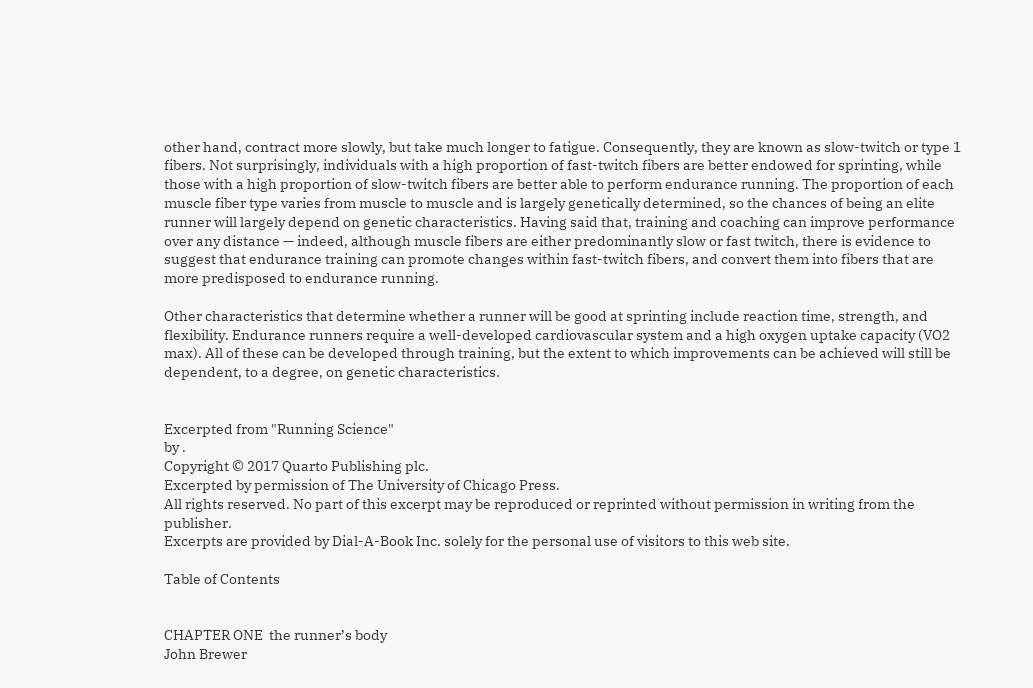other hand, contract more slowly, but take much longer to fatigue. Consequently, they are known as slow-twitch or type 1 fibers. Not surprisingly, individuals with a high proportion of fast-twitch fibers are better endowed for sprinting, while those with a high proportion of slow-twitch fibers are better able to perform endurance running. The proportion of each muscle fiber type varies from muscle to muscle and is largely genetically determined, so the chances of being an elite runner will largely depend on genetic characteristics. Having said that, training and coaching can improve performance over any distance — indeed, although muscle fibers are either predominantly slow or fast twitch, there is evidence to suggest that endurance training can promote changes within fast-twitch fibers, and convert them into fibers that are more predisposed to endurance running.

Other characteristics that determine whether a runner will be good at sprinting include reaction time, strength, and flexibility. Endurance runners require a well-developed cardiovascular system and a high oxygen uptake capacity (VO2 max). All of these can be developed through training, but the extent to which improvements can be achieved will still be dependent, to a degree, on genetic characteristics.


Excerpted from "Running Science"
by .
Copyright © 2017 Quarto Publishing plc.
Excerpted by permission of The University of Chicago Press.
All rights reserved. No part of this excerpt may be reproduced or reprinted without permission in writing from the publisher.
Excerpts are provided by Dial-A-Book Inc. solely for the personal use of visitors to this web site.

Table of Contents


CHAPTER ONE  the runner’s body
John Brewer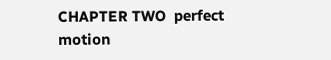CHAPTER TWO  perfect motion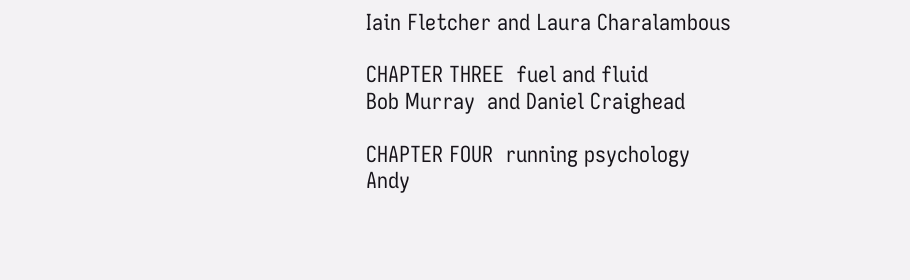Iain Fletcher and Laura Charalambous

CHAPTER THREE  fuel and fluid
Bob Murray  and Daniel Craighead

CHAPTER FOUR  running psychology
Andy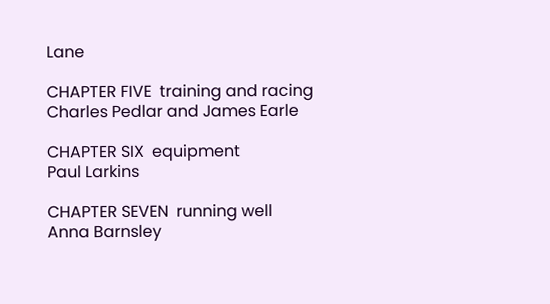Lane

CHAPTER FIVE  training and racing
Charles Pedlar and James Earle

CHAPTER SIX  equipment
Paul Larkins

CHAPTER SEVEN  running well
Anna Barnsley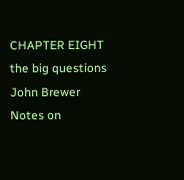CHAPTER EIGHT  the big questions
John Brewer
Notes on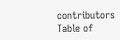contributors
Table of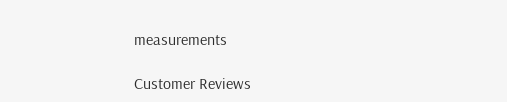measurements

Customer Reviews